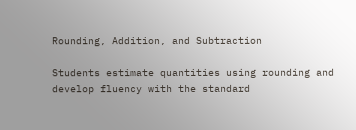Rounding, Addition, and Subtraction

Students estimate quantities using rounding and develop fluency with the standard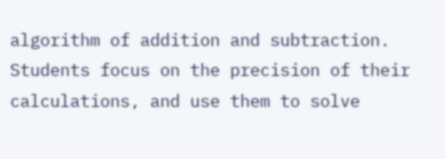algorithm of addition and subtraction. Students focus on the precision of their calculations, and use them to solve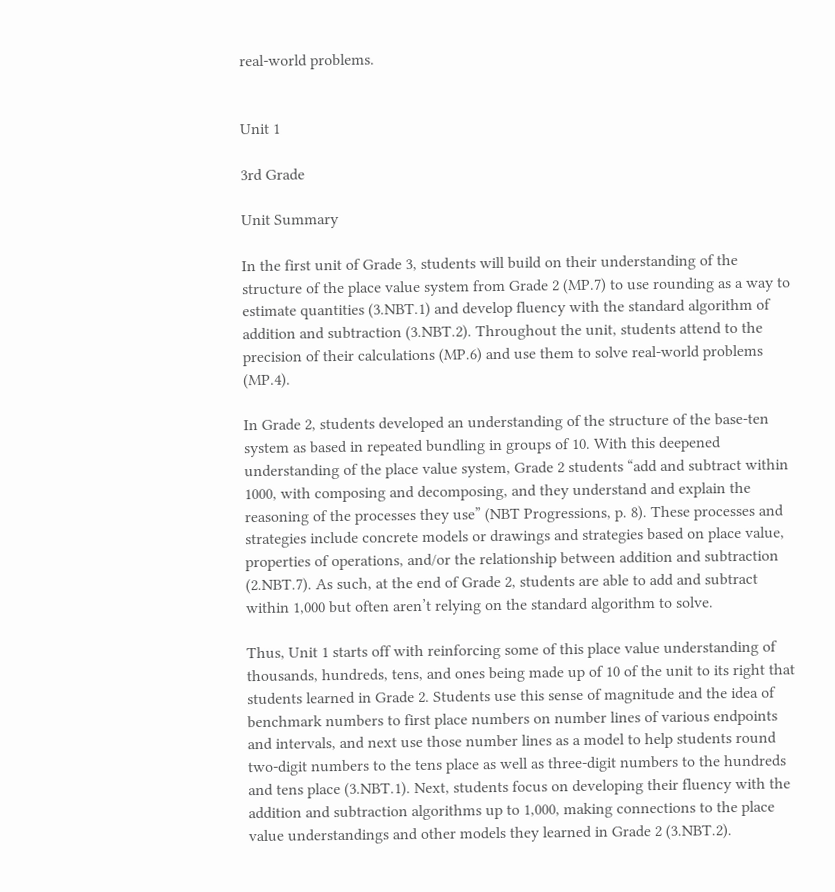real-world problems.


Unit 1

3rd Grade

Unit Summary

In the first unit of Grade 3, students will build on their understanding of the structure of the place value system from Grade 2 (MP.7) to use rounding as a way to estimate quantities (3.NBT.1) and develop fluency with the standard algorithm of addition and subtraction (3.NBT.2). Throughout the unit, students attend to the precision of their calculations (MP.6) and use them to solve real-world problems (MP.4).

In Grade 2, students developed an understanding of the structure of the base-ten system as based in repeated bundling in groups of 10. With this deepened understanding of the place value system, Grade 2 students “add and subtract within 1000, with composing and decomposing, and they understand and explain the reasoning of the processes they use” (NBT Progressions, p. 8). These processes and strategies include concrete models or drawings and strategies based on place value, properties of operations, and/or the relationship between addition and subtraction (2.NBT.7). As such, at the end of Grade 2, students are able to add and subtract within 1,000 but often aren’t relying on the standard algorithm to solve.

Thus, Unit 1 starts off with reinforcing some of this place value understanding of thousands, hundreds, tens, and ones being made up of 10 of the unit to its right that students learned in Grade 2. Students use this sense of magnitude and the idea of benchmark numbers to first place numbers on number lines of various endpoints and intervals, and next use those number lines as a model to help students round two-digit numbers to the tens place as well as three-digit numbers to the hundreds and tens place (3.NBT.1). Next, students focus on developing their fluency with the addition and subtraction algorithms up to 1,000, making connections to the place value understandings and other models they learned in Grade 2 (3.NBT.2).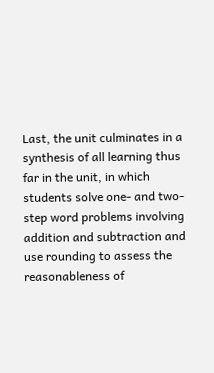Last, the unit culminates in a synthesis of all learning thus far in the unit, in which students solve one- and two-step word problems involving addition and subtraction and use rounding to assess the reasonableness of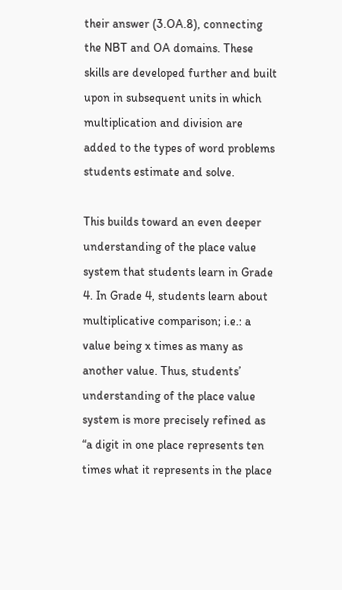their answer (3.OA.8), connecting the NBT and OA domains. These skills are developed further and built upon in subsequent units in which multiplication and division are added to the types of word problems students estimate and solve.

This builds toward an even deeper understanding of the place value system that students learn in Grade 4. In Grade 4, students learn about multiplicative comparison; i.e.: a value being x times as many as another value. Thus, students’ understanding of the place value system is more precisely refined as “a digit in one place represents ten times what it represents in the place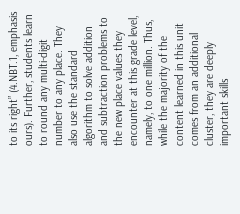to its right” (4.NBT.1, emphasis ours). Further, students learn to round any multi-digit number to any place. They also use the standard algorithm to solve addition and subtraction problems to the new place values they encounter at this grade level, namely, to one million. Thus, while the majority of the content learned in this unit comes from an additional cluster, they are deeply important skills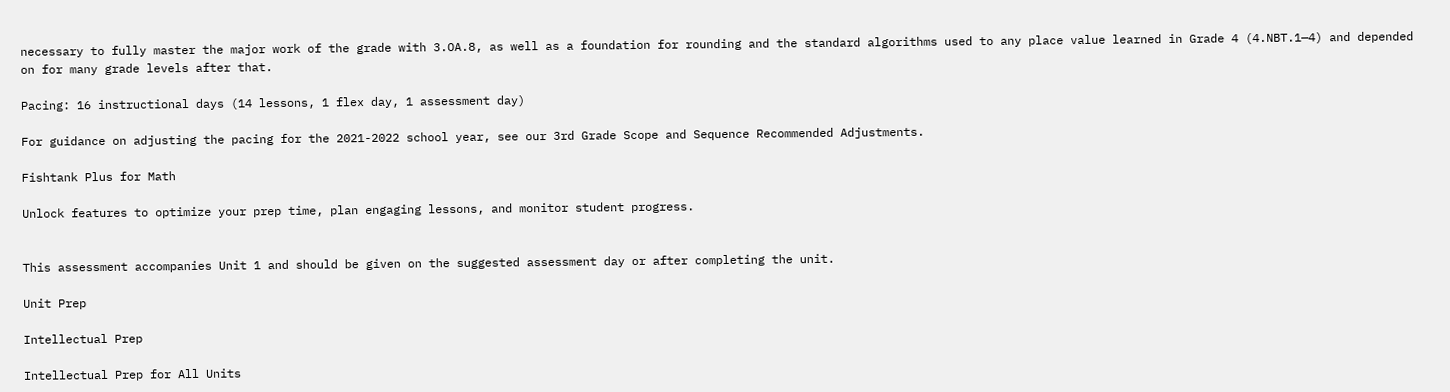necessary to fully master the major work of the grade with 3.OA.8, as well as a foundation for rounding and the standard algorithms used to any place value learned in Grade 4 (4.NBT.1—4) and depended on for many grade levels after that.

Pacing: 16 instructional days (14 lessons, 1 flex day, 1 assessment day)

For guidance on adjusting the pacing for the 2021-2022 school year, see our 3rd Grade Scope and Sequence Recommended Adjustments.

Fishtank Plus for Math

Unlock features to optimize your prep time, plan engaging lessons, and monitor student progress.


This assessment accompanies Unit 1 and should be given on the suggested assessment day or after completing the unit.

Unit Prep

Intellectual Prep

Intellectual Prep for All Units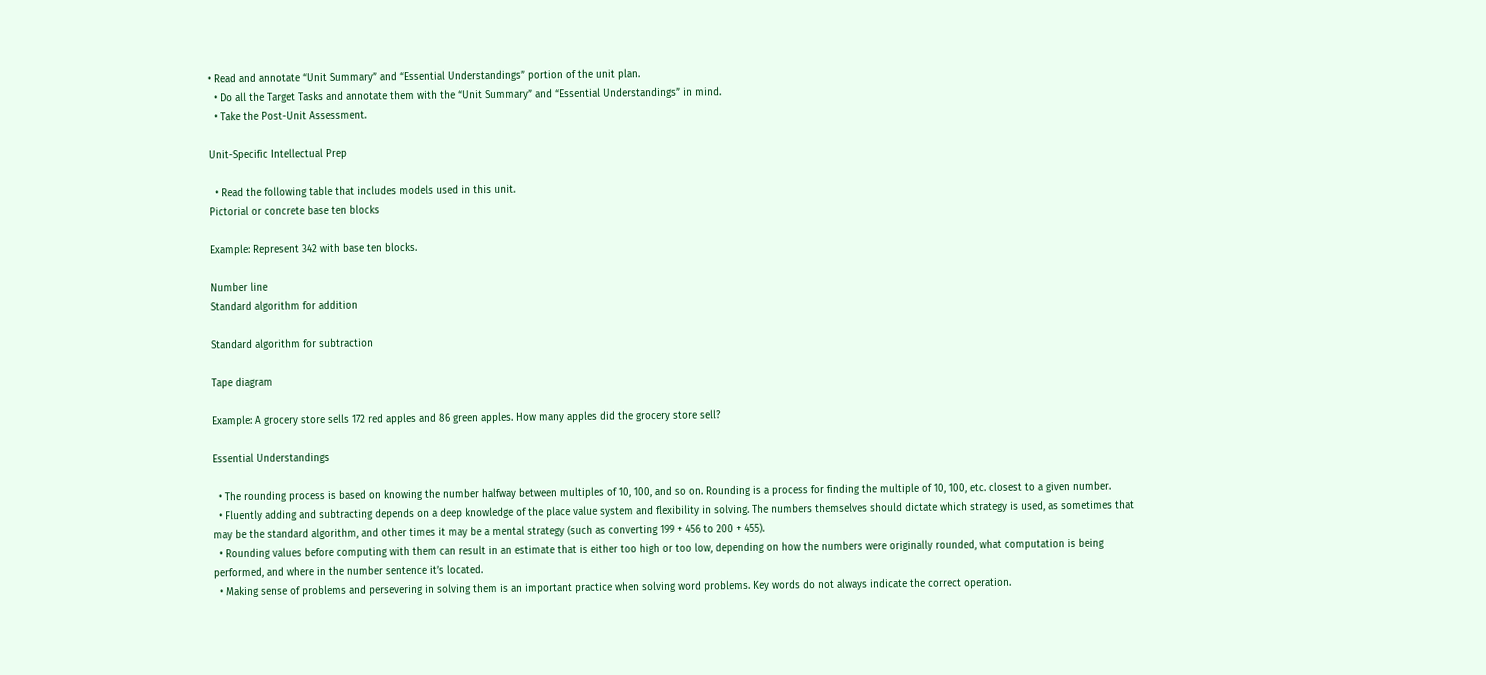• Read and annotate “Unit Summary” and “Essential Understandings” portion of the unit plan.
  • Do all the Target Tasks and annotate them with the “Unit Summary” and “Essential Understandings” in mind.
  • Take the Post-Unit Assessment.

Unit-Specific Intellectual Prep

  • Read the following table that includes models used in this unit.
Pictorial or concrete base ten blocks

Example: Represent 342 with base ten blocks.

Number line
Standard algorithm for addition

Standard algorithm for subtraction

Tape diagram

Example: A grocery store sells 172 red apples and 86 green apples. How many apples did the grocery store sell?

Essential Understandings

  • The rounding process is based on knowing the number halfway between multiples of 10, 100, and so on. Rounding is a process for finding the multiple of 10, 100, etc. closest to a given number.
  • Fluently adding and subtracting depends on a deep knowledge of the place value system and flexibility in solving. The numbers themselves should dictate which strategy is used, as sometimes that may be the standard algorithm, and other times it may be a mental strategy (such as converting 199 + 456 to 200 + 455).
  • Rounding values before computing with them can result in an estimate that is either too high or too low, depending on how the numbers were originally rounded, what computation is being performed, and where in the number sentence it’s located.
  • Making sense of problems and persevering in solving them is an important practice when solving word problems. Key words do not always indicate the correct operation.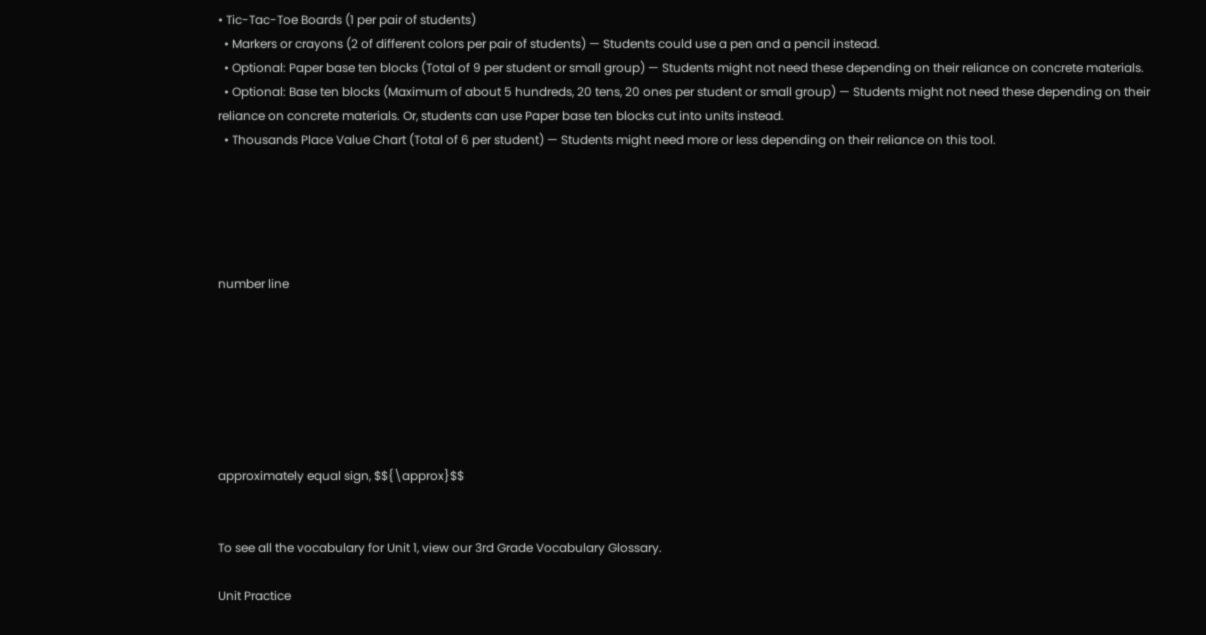• Tic-Tac-Toe Boards (1 per pair of students)
  • Markers or crayons (2 of different colors per pair of students) — Students could use a pen and a pencil instead.
  • Optional: Paper base ten blocks (Total of 9 per student or small group) — Students might not need these depending on their reliance on concrete materials.
  • Optional: Base ten blocks (Maximum of about 5 hundreds, 20 tens, 20 ones per student or small group) — Students might not need these depending on their reliance on concrete materials. Or, students can use Paper base ten blocks cut into units instead.
  • Thousands Place Value Chart (Total of 6 per student) — Students might need more or less depending on their reliance on this tool.





number line







approximately equal sign, $${\approx}$$


To see all the vocabulary for Unit 1, view our 3rd Grade Vocabulary Glossary.

Unit Practice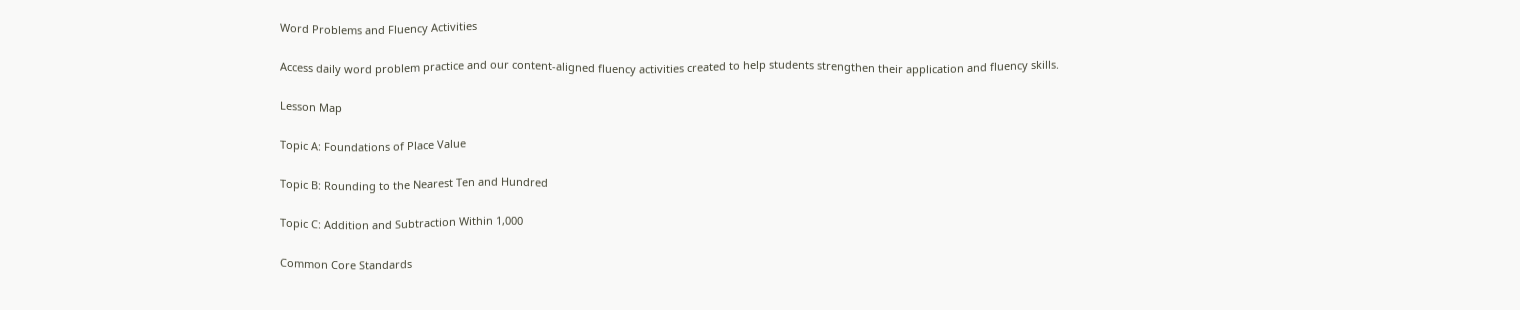Word Problems and Fluency Activities

Access daily word problem practice and our content-aligned fluency activities created to help students strengthen their application and fluency skills.

Lesson Map

Topic A: Foundations of Place Value

Topic B: Rounding to the Nearest Ten and Hundred

Topic C: Addition and Subtraction Within 1,000

Common Core Standards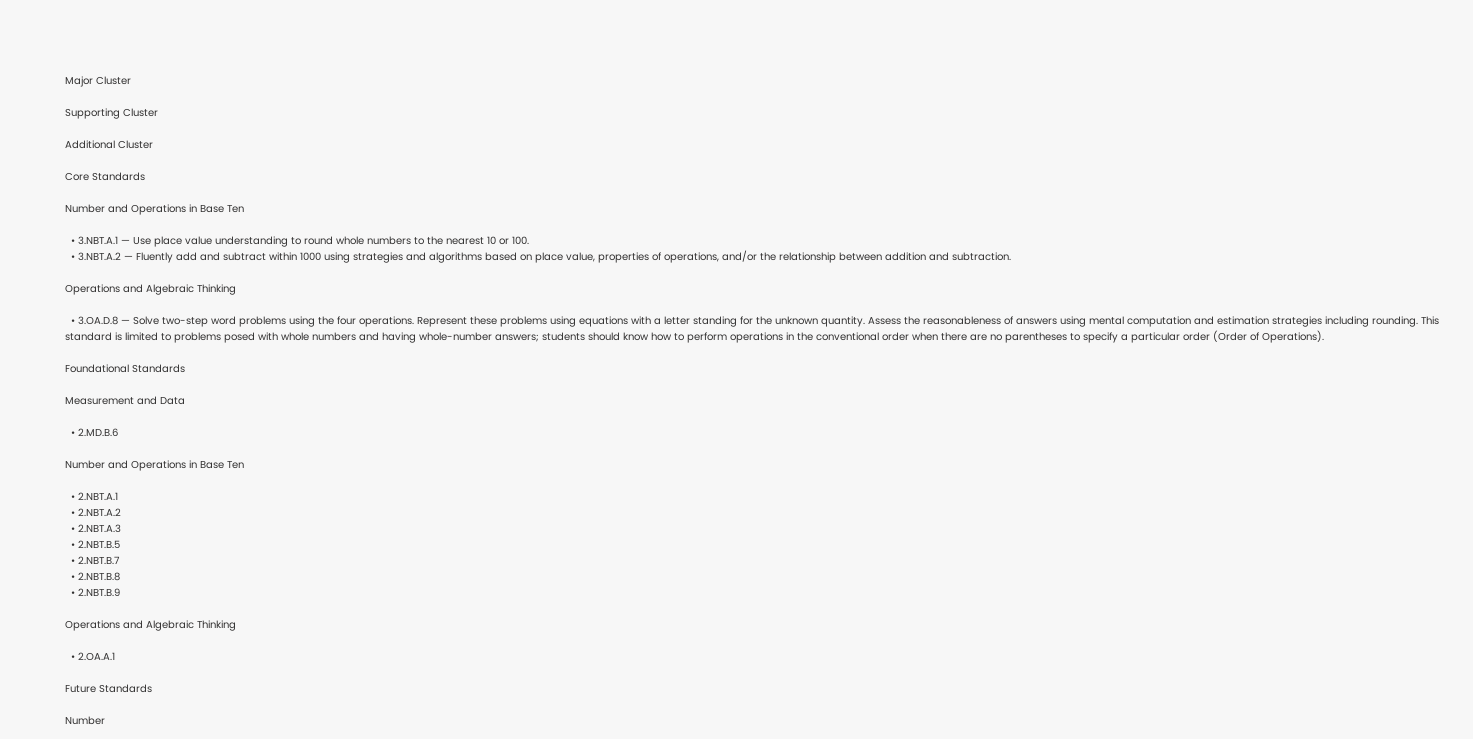Major Cluster

Supporting Cluster

Additional Cluster

Core Standards

Number and Operations in Base Ten

  • 3.NBT.A.1 — Use place value understanding to round whole numbers to the nearest 10 or 100.
  • 3.NBT.A.2 — Fluently add and subtract within 1000 using strategies and algorithms based on place value, properties of operations, and/or the relationship between addition and subtraction.

Operations and Algebraic Thinking

  • 3.OA.D.8 — Solve two-step word problems using the four operations. Represent these problems using equations with a letter standing for the unknown quantity. Assess the reasonableness of answers using mental computation and estimation strategies including rounding. This standard is limited to problems posed with whole numbers and having whole-number answers; students should know how to perform operations in the conventional order when there are no parentheses to specify a particular order (Order of Operations).

Foundational Standards

Measurement and Data

  • 2.MD.B.6

Number and Operations in Base Ten

  • 2.NBT.A.1
  • 2.NBT.A.2
  • 2.NBT.A.3
  • 2.NBT.B.5
  • 2.NBT.B.7
  • 2.NBT.B.8
  • 2.NBT.B.9

Operations and Algebraic Thinking

  • 2.OA.A.1

Future Standards

Number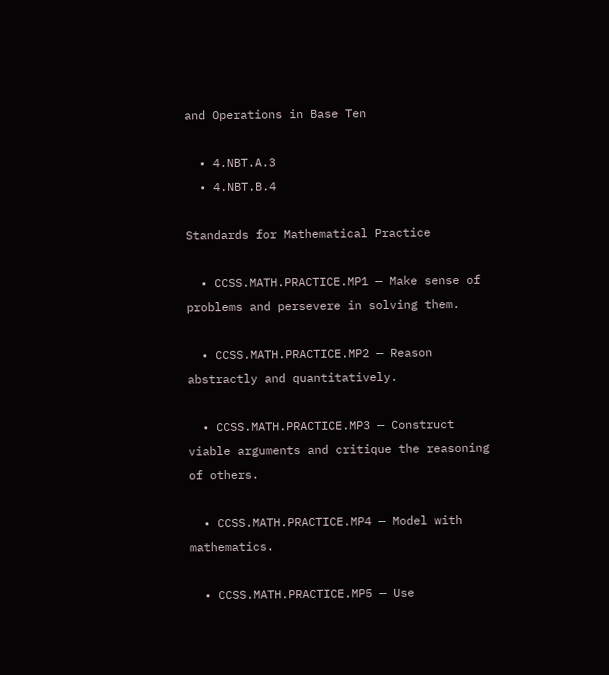and Operations in Base Ten

  • 4.NBT.A.3
  • 4.NBT.B.4

Standards for Mathematical Practice

  • CCSS.MATH.PRACTICE.MP1 — Make sense of problems and persevere in solving them.

  • CCSS.MATH.PRACTICE.MP2 — Reason abstractly and quantitatively.

  • CCSS.MATH.PRACTICE.MP3 — Construct viable arguments and critique the reasoning of others.

  • CCSS.MATH.PRACTICE.MP4 — Model with mathematics.

  • CCSS.MATH.PRACTICE.MP5 — Use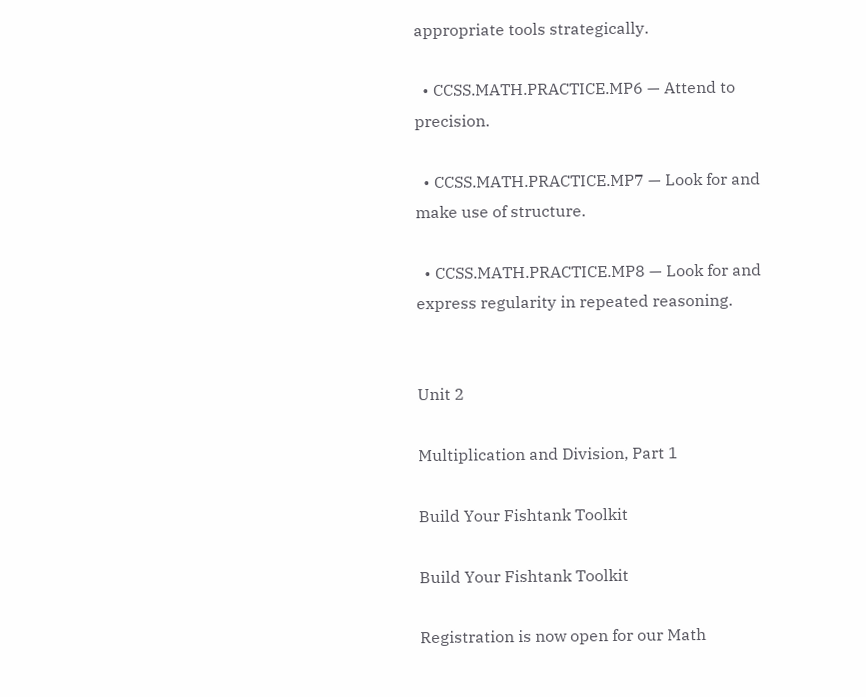appropriate tools strategically.

  • CCSS.MATH.PRACTICE.MP6 — Attend to precision.

  • CCSS.MATH.PRACTICE.MP7 — Look for and make use of structure.

  • CCSS.MATH.PRACTICE.MP8 — Look for and express regularity in repeated reasoning.


Unit 2

Multiplication and Division, Part 1

Build Your Fishtank Toolkit

Build Your Fishtank Toolkit

Registration is now open for our Math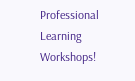Professional Learning Workshops!